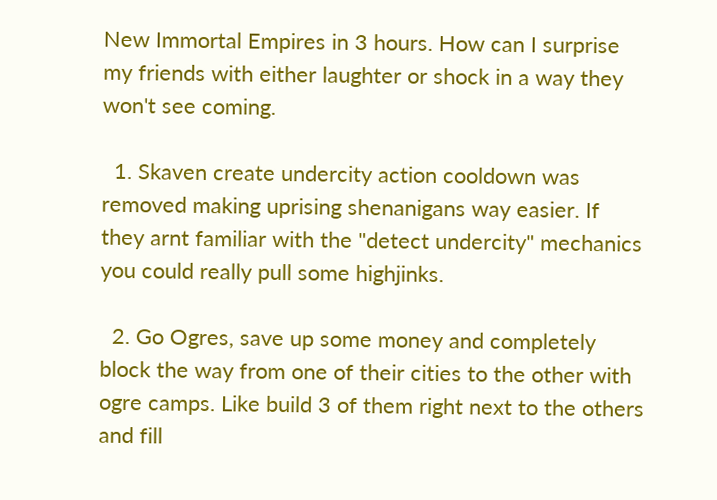New Immortal Empires in 3 hours. How can I surprise my friends with either laughter or shock in a way they won't see coming.

  1. Skaven create undercity action cooldown was removed making uprising shenanigans way easier. If they arnt familiar with the "detect undercity" mechanics you could really pull some highjinks.

  2. Go Ogres, save up some money and completely block the way from one of their cities to the other with ogre camps. Like build 3 of them right next to the others and fill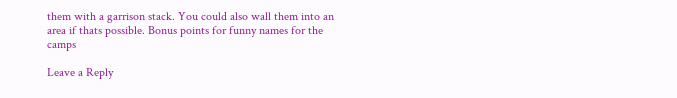them with a garrison stack. You could also wall them into an area if thats possible. Bonus points for funny names for the camps

Leave a Reply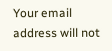Your email address will not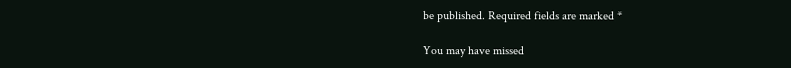be published. Required fields are marked *

You may have missed